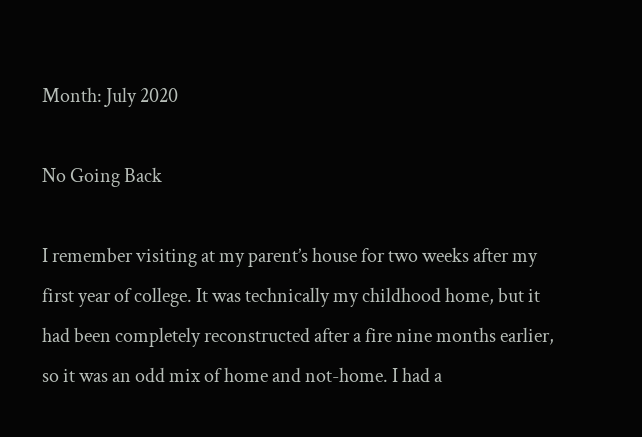Month: July 2020

No Going Back

I remember visiting at my parent’s house for two weeks after my first year of college. It was technically my childhood home, but it had been completely reconstructed after a fire nine months earlier, so it was an odd mix of home and not-home. I had a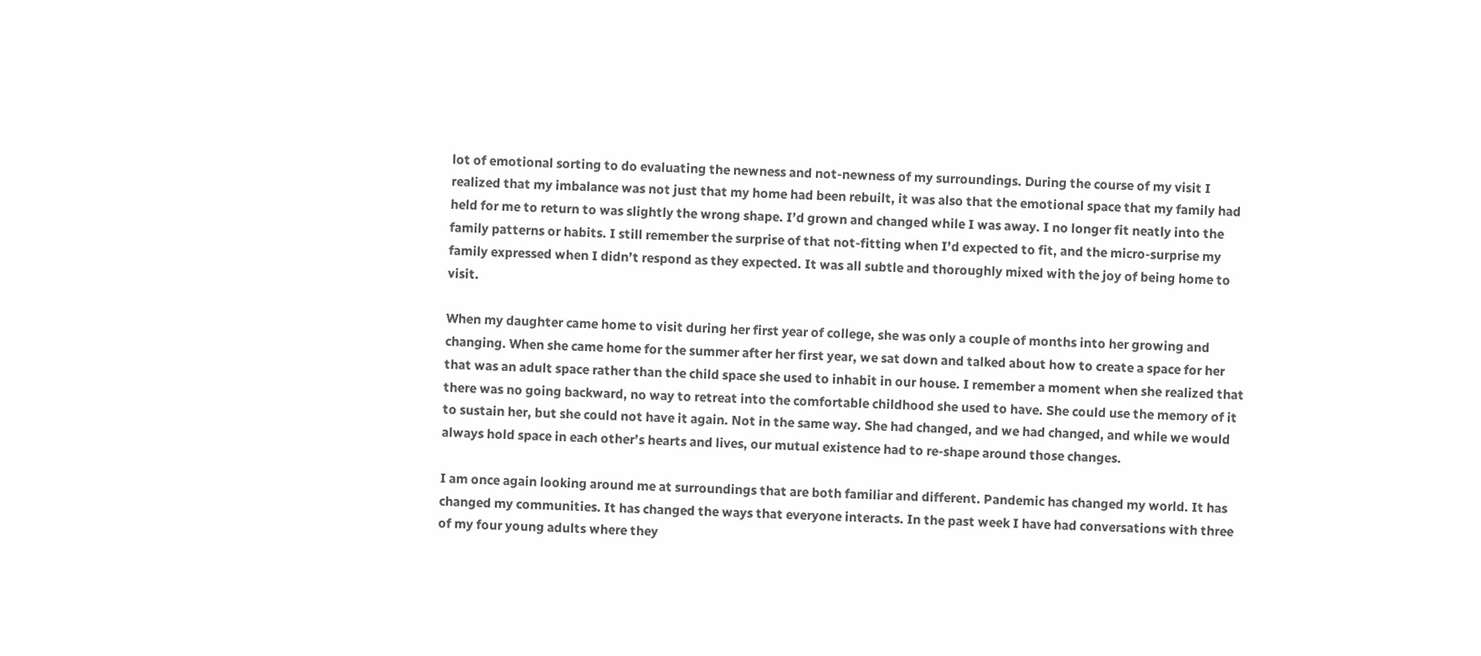lot of emotional sorting to do evaluating the newness and not-newness of my surroundings. During the course of my visit I realized that my imbalance was not just that my home had been rebuilt, it was also that the emotional space that my family had held for me to return to was slightly the wrong shape. I’d grown and changed while I was away. I no longer fit neatly into the family patterns or habits. I still remember the surprise of that not-fitting when I’d expected to fit, and the micro-surprise my family expressed when I didn’t respond as they expected. It was all subtle and thoroughly mixed with the joy of being home to visit.

When my daughter came home to visit during her first year of college, she was only a couple of months into her growing and changing. When she came home for the summer after her first year, we sat down and talked about how to create a space for her that was an adult space rather than the child space she used to inhabit in our house. I remember a moment when she realized that there was no going backward, no way to retreat into the comfortable childhood she used to have. She could use the memory of it to sustain her, but she could not have it again. Not in the same way. She had changed, and we had changed, and while we would always hold space in each other’s hearts and lives, our mutual existence had to re-shape around those changes.

I am once again looking around me at surroundings that are both familiar and different. Pandemic has changed my world. It has changed my communities. It has changed the ways that everyone interacts. In the past week I have had conversations with three of my four young adults where they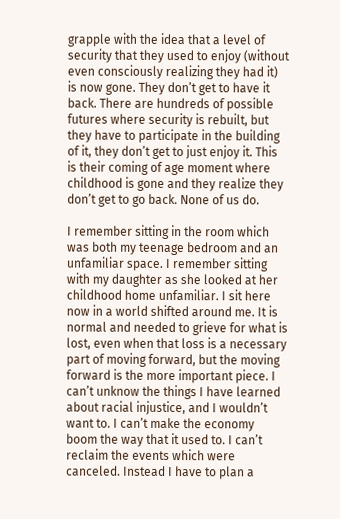grapple with the idea that a level of security that they used to enjoy (without even consciously realizing they had it) is now gone. They don’t get to have it back. There are hundreds of possible futures where security is rebuilt, but they have to participate in the building of it, they don’t get to just enjoy it. This is their coming of age moment where childhood is gone and they realize they don’t get to go back. None of us do.

I remember sitting in the room which was both my teenage bedroom and an unfamiliar space. I remember sitting with my daughter as she looked at her childhood home unfamiliar. I sit here now in a world shifted around me. It is normal and needed to grieve for what is lost, even when that loss is a necessary part of moving forward, but the moving forward is the more important piece. I can’t unknow the things I have learned about racial injustice, and I wouldn’t want to. I can’t make the economy boom the way that it used to. I can’t reclaim the events which were canceled. Instead I have to plan a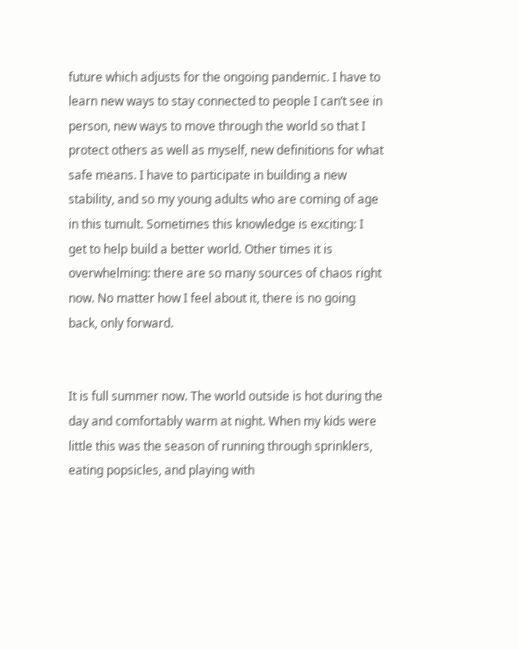future which adjusts for the ongoing pandemic. I have to learn new ways to stay connected to people I can’t see in person, new ways to move through the world so that I protect others as well as myself, new definitions for what safe means. I have to participate in building a new stability, and so my young adults who are coming of age in this tumult. Sometimes this knowledge is exciting: I get to help build a better world. Other times it is overwhelming: there are so many sources of chaos right now. No matter how I feel about it, there is no going back, only forward.


It is full summer now. The world outside is hot during the day and comfortably warm at night. When my kids were little this was the season of running through sprinklers, eating popsicles, and playing with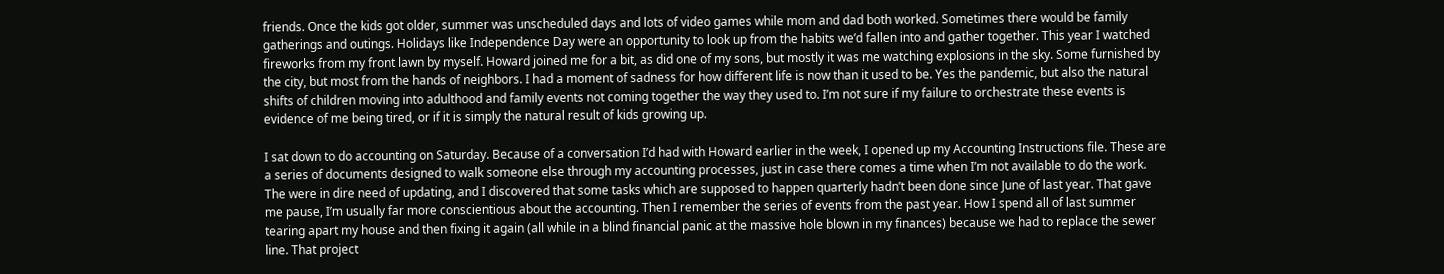friends. Once the kids got older, summer was unscheduled days and lots of video games while mom and dad both worked. Sometimes there would be family gatherings and outings. Holidays like Independence Day were an opportunity to look up from the habits we’d fallen into and gather together. This year I watched fireworks from my front lawn by myself. Howard joined me for a bit, as did one of my sons, but mostly it was me watching explosions in the sky. Some furnished by the city, but most from the hands of neighbors. I had a moment of sadness for how different life is now than it used to be. Yes the pandemic, but also the natural shifts of children moving into adulthood and family events not coming together the way they used to. I’m not sure if my failure to orchestrate these events is evidence of me being tired, or if it is simply the natural result of kids growing up.

I sat down to do accounting on Saturday. Because of a conversation I’d had with Howard earlier in the week, I opened up my Accounting Instructions file. These are a series of documents designed to walk someone else through my accounting processes, just in case there comes a time when I’m not available to do the work. The were in dire need of updating, and I discovered that some tasks which are supposed to happen quarterly hadn’t been done since June of last year. That gave me pause, I’m usually far more conscientious about the accounting. Then I remember the series of events from the past year. How I spend all of last summer tearing apart my house and then fixing it again (all while in a blind financial panic at the massive hole blown in my finances) because we had to replace the sewer line. That project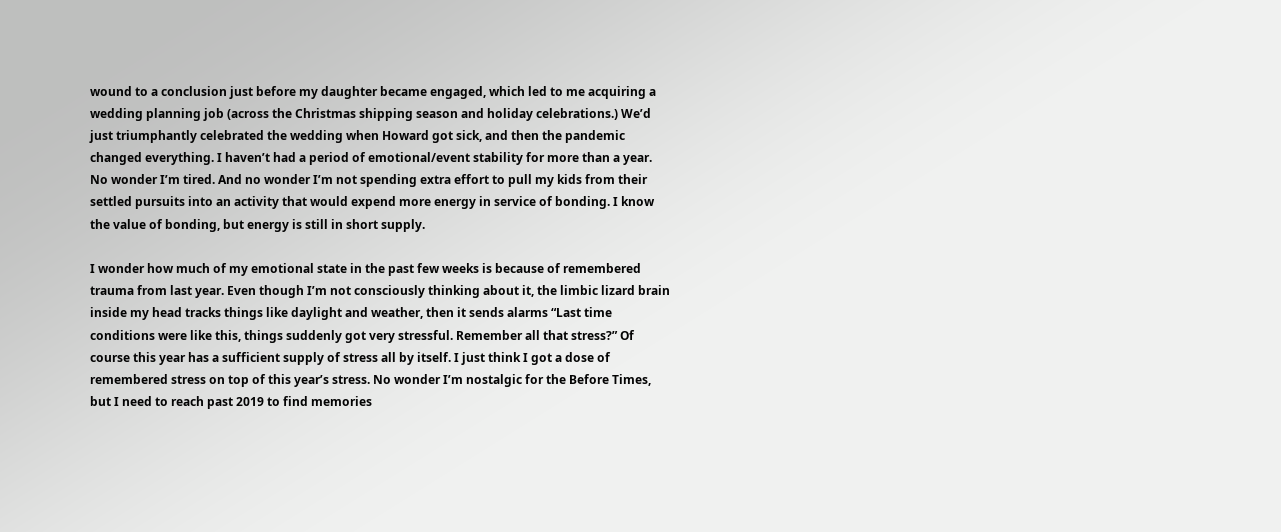wound to a conclusion just before my daughter became engaged, which led to me acquiring a wedding planning job (across the Christmas shipping season and holiday celebrations.) We’d just triumphantly celebrated the wedding when Howard got sick, and then the pandemic changed everything. I haven’t had a period of emotional/event stability for more than a year. No wonder I’m tired. And no wonder I’m not spending extra effort to pull my kids from their settled pursuits into an activity that would expend more energy in service of bonding. I know the value of bonding, but energy is still in short supply.

I wonder how much of my emotional state in the past few weeks is because of remembered trauma from last year. Even though I’m not consciously thinking about it, the limbic lizard brain inside my head tracks things like daylight and weather, then it sends alarms “Last time conditions were like this, things suddenly got very stressful. Remember all that stress?” Of course this year has a sufficient supply of stress all by itself. I just think I got a dose of remembered stress on top of this year’s stress. No wonder I’m nostalgic for the Before Times, but I need to reach past 2019 to find memories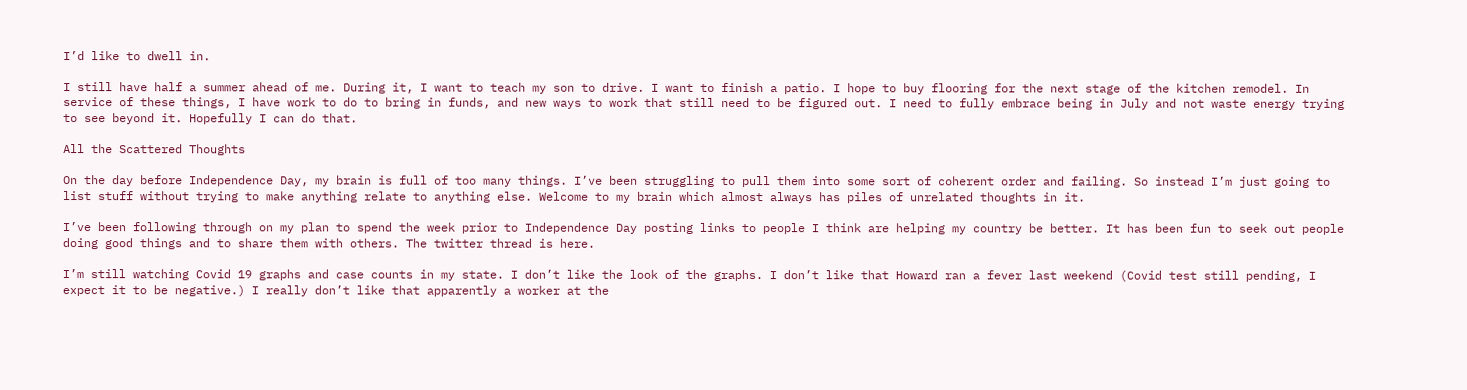I’d like to dwell in.

I still have half a summer ahead of me. During it, I want to teach my son to drive. I want to finish a patio. I hope to buy flooring for the next stage of the kitchen remodel. In service of these things, I have work to do to bring in funds, and new ways to work that still need to be figured out. I need to fully embrace being in July and not waste energy trying to see beyond it. Hopefully I can do that.

All the Scattered Thoughts

On the day before Independence Day, my brain is full of too many things. I’ve been struggling to pull them into some sort of coherent order and failing. So instead I’m just going to list stuff without trying to make anything relate to anything else. Welcome to my brain which almost always has piles of unrelated thoughts in it.

I’ve been following through on my plan to spend the week prior to Independence Day posting links to people I think are helping my country be better. It has been fun to seek out people doing good things and to share them with others. The twitter thread is here.

I’m still watching Covid 19 graphs and case counts in my state. I don’t like the look of the graphs. I don’t like that Howard ran a fever last weekend (Covid test still pending, I expect it to be negative.) I really don’t like that apparently a worker at the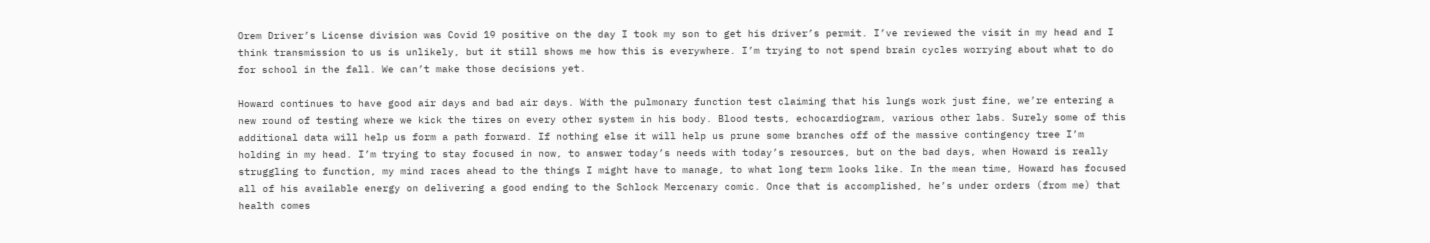Orem Driver’s License division was Covid 19 positive on the day I took my son to get his driver’s permit. I’ve reviewed the visit in my head and I think transmission to us is unlikely, but it still shows me how this is everywhere. I’m trying to not spend brain cycles worrying about what to do for school in the fall. We can’t make those decisions yet.

Howard continues to have good air days and bad air days. With the pulmonary function test claiming that his lungs work just fine, we’re entering a new round of testing where we kick the tires on every other system in his body. Blood tests, echocardiogram, various other labs. Surely some of this additional data will help us form a path forward. If nothing else it will help us prune some branches off of the massive contingency tree I’m holding in my head. I’m trying to stay focused in now, to answer today’s needs with today’s resources, but on the bad days, when Howard is really struggling to function, my mind races ahead to the things I might have to manage, to what long term looks like. In the mean time, Howard has focused all of his available energy on delivering a good ending to the Schlock Mercenary comic. Once that is accomplished, he’s under orders (from me) that health comes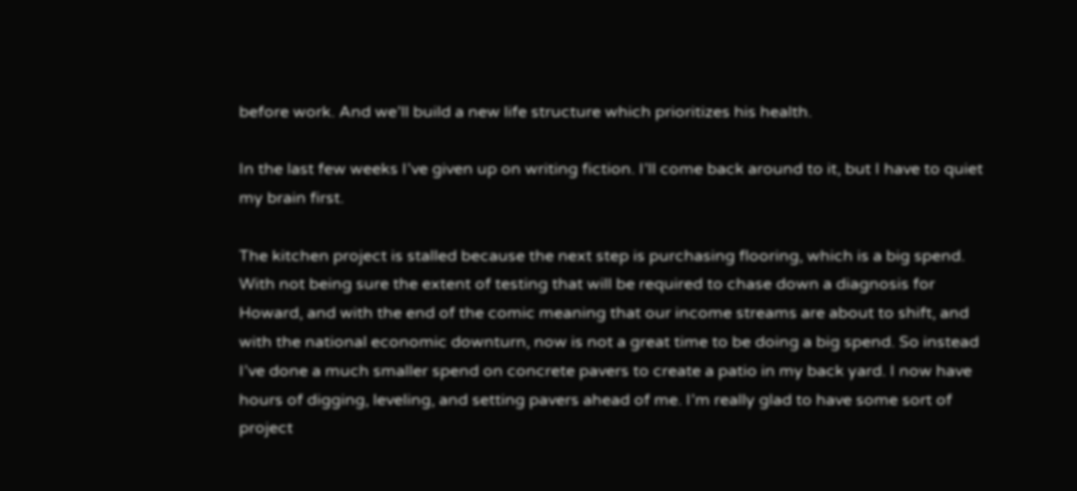before work. And we’ll build a new life structure which prioritizes his health.

In the last few weeks I’ve given up on writing fiction. I’ll come back around to it, but I have to quiet my brain first.

The kitchen project is stalled because the next step is purchasing flooring, which is a big spend. With not being sure the extent of testing that will be required to chase down a diagnosis for Howard, and with the end of the comic meaning that our income streams are about to shift, and with the national economic downturn, now is not a great time to be doing a big spend. So instead I’ve done a much smaller spend on concrete pavers to create a patio in my back yard. I now have hours of digging, leveling, and setting pavers ahead of me. I’m really glad to have some sort of project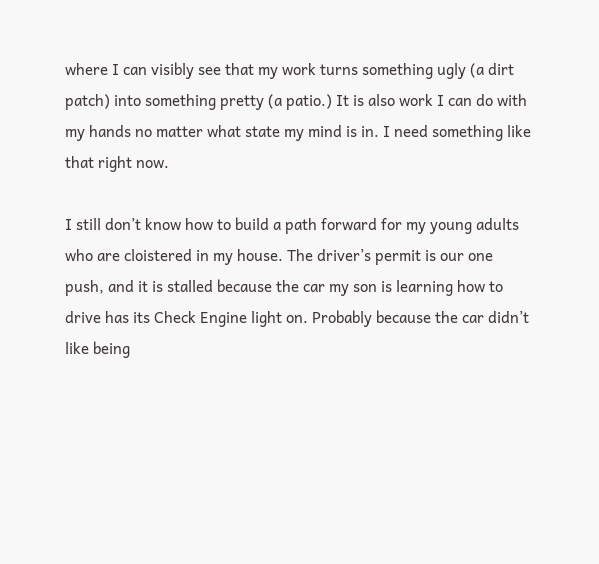where I can visibly see that my work turns something ugly (a dirt patch) into something pretty (a patio.) It is also work I can do with my hands no matter what state my mind is in. I need something like that right now.

I still don’t know how to build a path forward for my young adults who are cloistered in my house. The driver’s permit is our one push, and it is stalled because the car my son is learning how to drive has its Check Engine light on. Probably because the car didn’t like being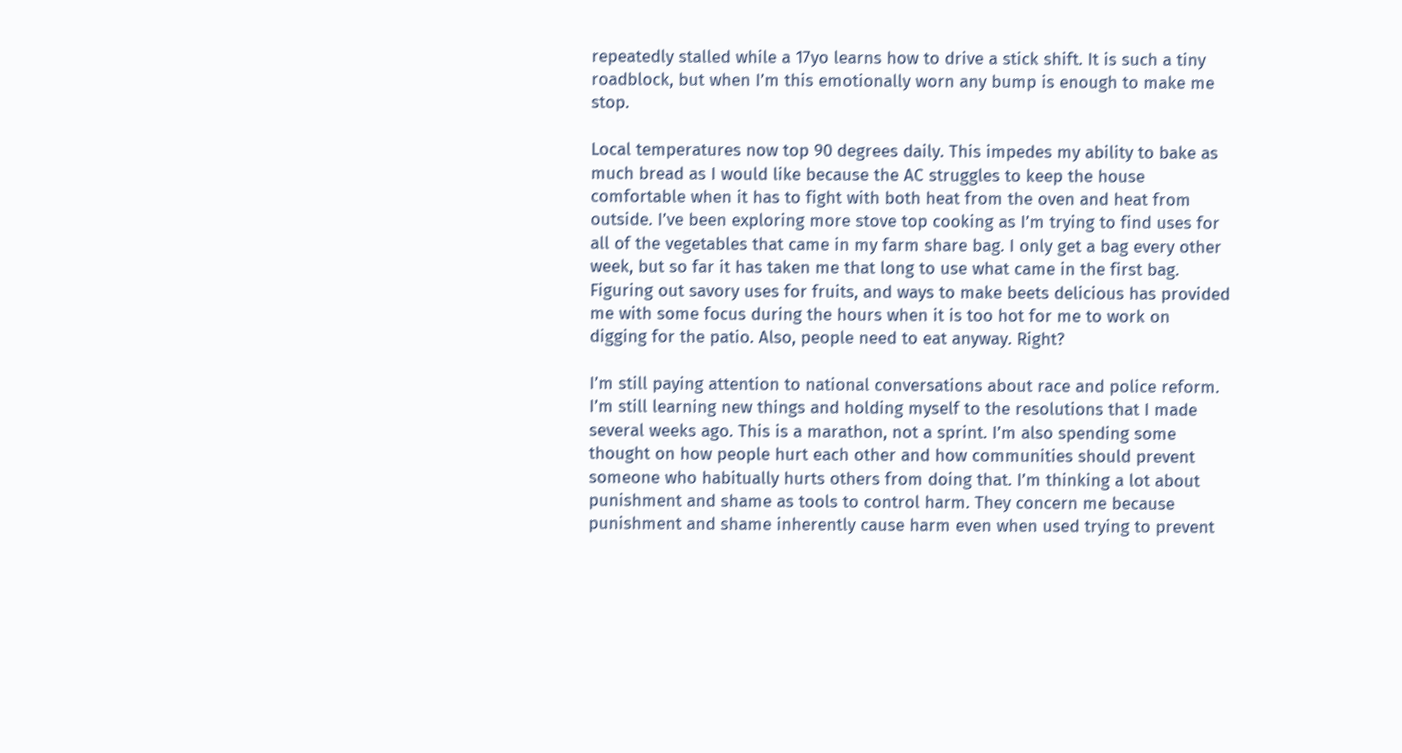repeatedly stalled while a 17yo learns how to drive a stick shift. It is such a tiny roadblock, but when I’m this emotionally worn any bump is enough to make me stop.

Local temperatures now top 90 degrees daily. This impedes my ability to bake as much bread as I would like because the AC struggles to keep the house comfortable when it has to fight with both heat from the oven and heat from outside. I’ve been exploring more stove top cooking as I’m trying to find uses for all of the vegetables that came in my farm share bag. I only get a bag every other week, but so far it has taken me that long to use what came in the first bag. Figuring out savory uses for fruits, and ways to make beets delicious has provided me with some focus during the hours when it is too hot for me to work on digging for the patio. Also, people need to eat anyway. Right?

I’m still paying attention to national conversations about race and police reform. I’m still learning new things and holding myself to the resolutions that I made several weeks ago. This is a marathon, not a sprint. I’m also spending some thought on how people hurt each other and how communities should prevent someone who habitually hurts others from doing that. I’m thinking a lot about punishment and shame as tools to control harm. They concern me because punishment and shame inherently cause harm even when used trying to prevent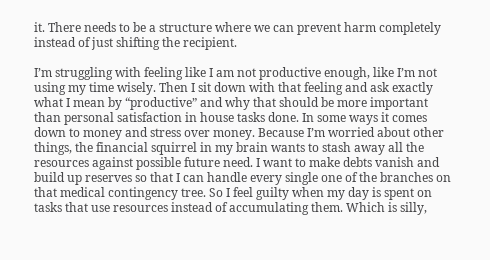it. There needs to be a structure where we can prevent harm completely instead of just shifting the recipient.

I’m struggling with feeling like I am not productive enough, like I’m not using my time wisely. Then I sit down with that feeling and ask exactly what I mean by “productive” and why that should be more important than personal satisfaction in house tasks done. In some ways it comes down to money and stress over money. Because I’m worried about other things, the financial squirrel in my brain wants to stash away all the resources against possible future need. I want to make debts vanish and build up reserves so that I can handle every single one of the branches on that medical contingency tree. So I feel guilty when my day is spent on tasks that use resources instead of accumulating them. Which is silly,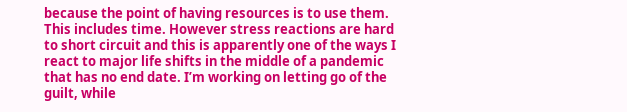because the point of having resources is to use them. This includes time. However stress reactions are hard to short circuit and this is apparently one of the ways I react to major life shifts in the middle of a pandemic that has no end date. I’m working on letting go of the guilt, while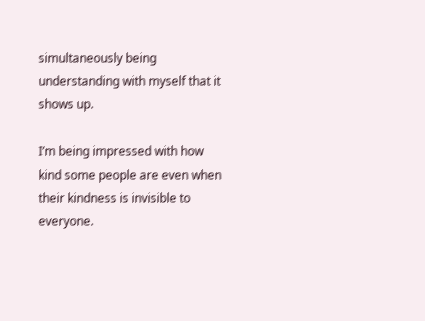simultaneously being understanding with myself that it shows up.

I’m being impressed with how kind some people are even when their kindness is invisible to everyone.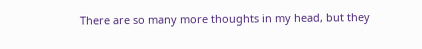There are so many more thoughts in my head, but they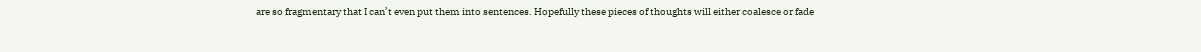are so fragmentary that I can’t even put them into sentences. Hopefully these pieces of thoughts will either coalesce or fade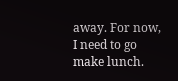away. For now, I need to go make lunch.